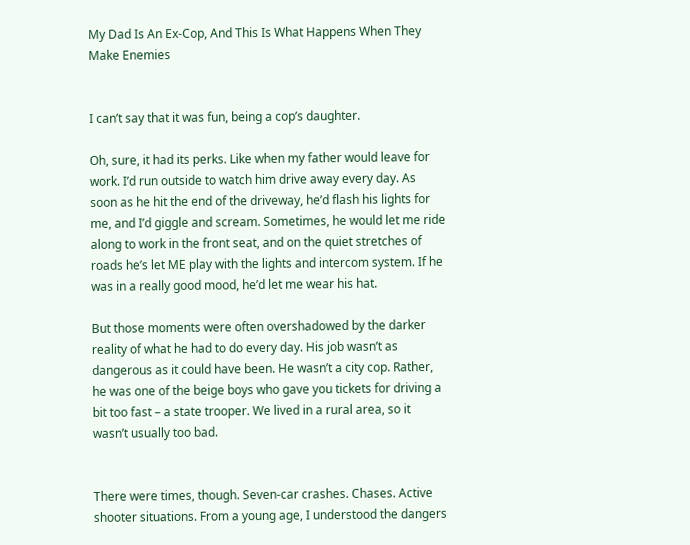My Dad Is An Ex-Cop, And This Is What Happens When They Make Enemies


I can’t say that it was fun, being a cop’s daughter.

Oh, sure, it had its perks. Like when my father would leave for work. I’d run outside to watch him drive away every day. As soon as he hit the end of the driveway, he’d flash his lights for me, and I’d giggle and scream. Sometimes, he would let me ride along to work in the front seat, and on the quiet stretches of roads he’s let ME play with the lights and intercom system. If he was in a really good mood, he’d let me wear his hat.

But those moments were often overshadowed by the darker reality of what he had to do every day. His job wasn’t as dangerous as it could have been. He wasn’t a city cop. Rather, he was one of the beige boys who gave you tickets for driving a bit too fast – a state trooper. We lived in a rural area, so it wasn’t usually too bad.


There were times, though. Seven-car crashes. Chases. Active shooter situations. From a young age, I understood the dangers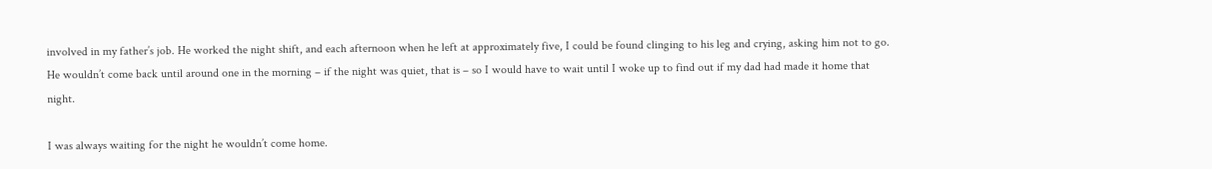involved in my father’s job. He worked the night shift, and each afternoon when he left at approximately five, I could be found clinging to his leg and crying, asking him not to go. He wouldn’t come back until around one in the morning – if the night was quiet, that is – so I would have to wait until I woke up to find out if my dad had made it home that night.

I was always waiting for the night he wouldn’t come home.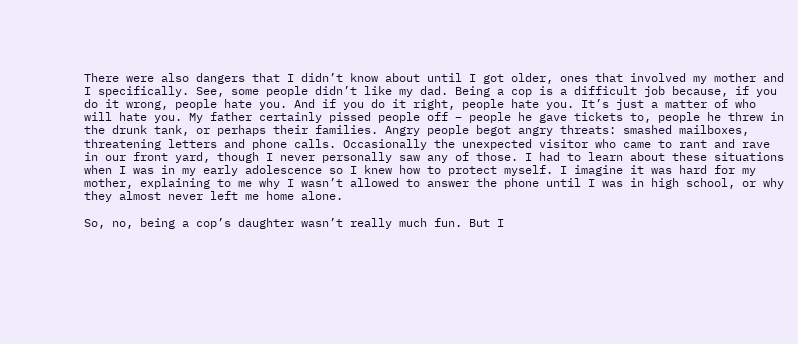There were also dangers that I didn’t know about until I got older, ones that involved my mother and I specifically. See, some people didn’t like my dad. Being a cop is a difficult job because, if you do it wrong, people hate you. And if you do it right, people hate you. It’s just a matter of who will hate you. My father certainly pissed people off – people he gave tickets to, people he threw in the drunk tank, or perhaps their families. Angry people begot angry threats: smashed mailboxes, threatening letters and phone calls. Occasionally the unexpected visitor who came to rant and rave in our front yard, though I never personally saw any of those. I had to learn about these situations when I was in my early adolescence so I knew how to protect myself. I imagine it was hard for my mother, explaining to me why I wasn’t allowed to answer the phone until I was in high school, or why they almost never left me home alone.

So, no, being a cop’s daughter wasn’t really much fun. But I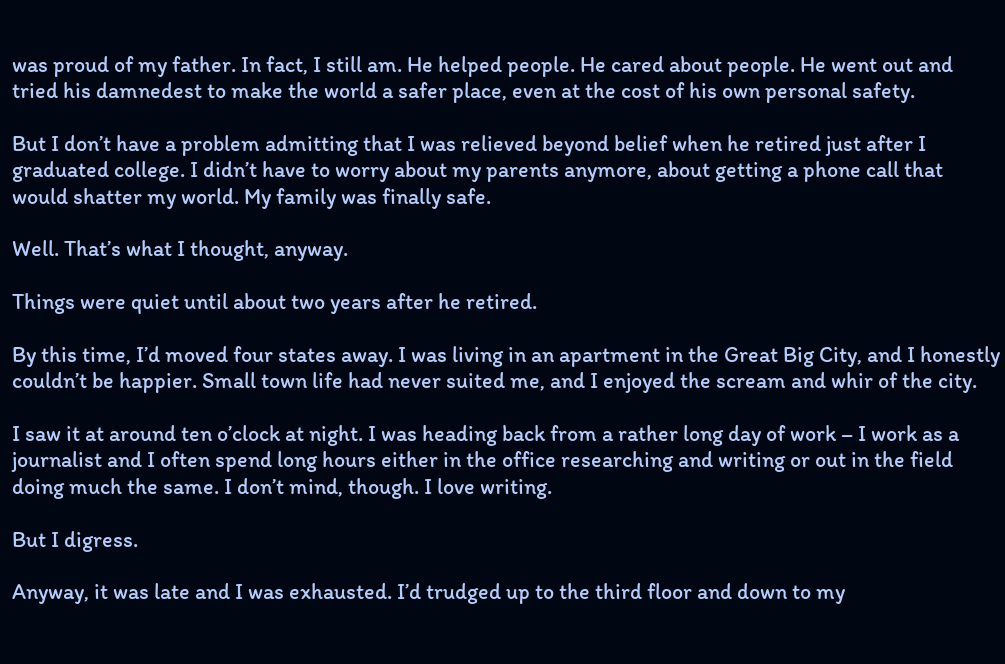was proud of my father. In fact, I still am. He helped people. He cared about people. He went out and tried his damnedest to make the world a safer place, even at the cost of his own personal safety.

But I don’t have a problem admitting that I was relieved beyond belief when he retired just after I graduated college. I didn’t have to worry about my parents anymore, about getting a phone call that would shatter my world. My family was finally safe.

Well. That’s what I thought, anyway.

Things were quiet until about two years after he retired.

By this time, I’d moved four states away. I was living in an apartment in the Great Big City, and I honestly couldn’t be happier. Small town life had never suited me, and I enjoyed the scream and whir of the city.

I saw it at around ten o’clock at night. I was heading back from a rather long day of work – I work as a journalist and I often spend long hours either in the office researching and writing or out in the field doing much the same. I don’t mind, though. I love writing.

But I digress.

Anyway, it was late and I was exhausted. I’d trudged up to the third floor and down to my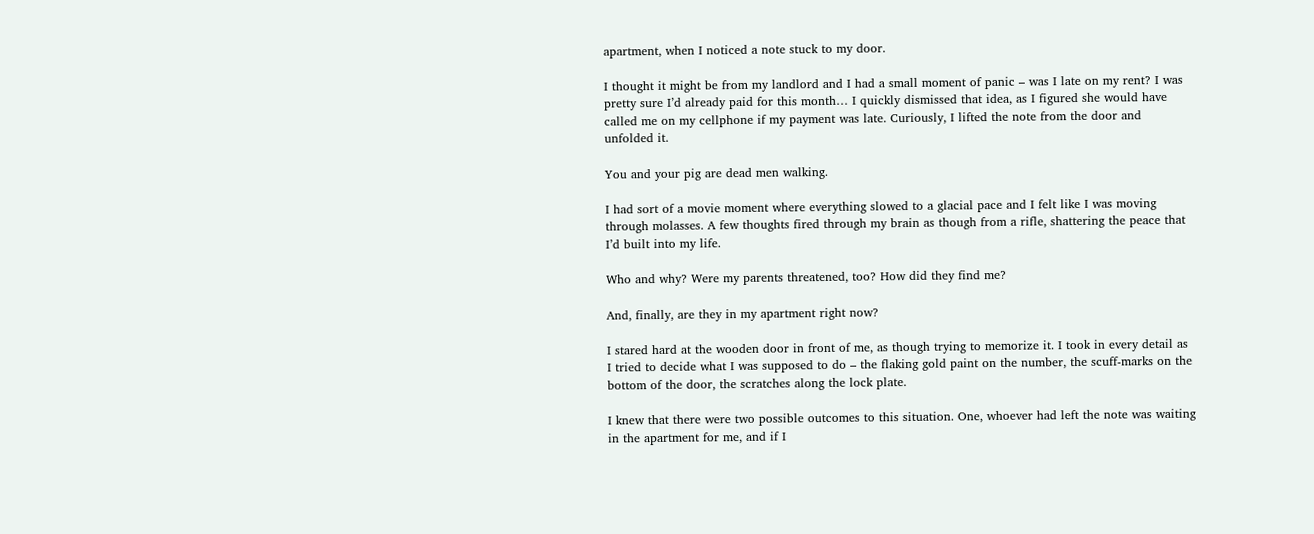apartment, when I noticed a note stuck to my door.

I thought it might be from my landlord and I had a small moment of panic – was I late on my rent? I was pretty sure I’d already paid for this month… I quickly dismissed that idea, as I figured she would have called me on my cellphone if my payment was late. Curiously, I lifted the note from the door and unfolded it.

You and your pig are dead men walking.

I had sort of a movie moment where everything slowed to a glacial pace and I felt like I was moving through molasses. A few thoughts fired through my brain as though from a rifle, shattering the peace that I’d built into my life.

Who and why? Were my parents threatened, too? How did they find me?

And, finally, are they in my apartment right now?

I stared hard at the wooden door in front of me, as though trying to memorize it. I took in every detail as I tried to decide what I was supposed to do – the flaking gold paint on the number, the scuff-marks on the bottom of the door, the scratches along the lock plate.

I knew that there were two possible outcomes to this situation. One, whoever had left the note was waiting in the apartment for me, and if I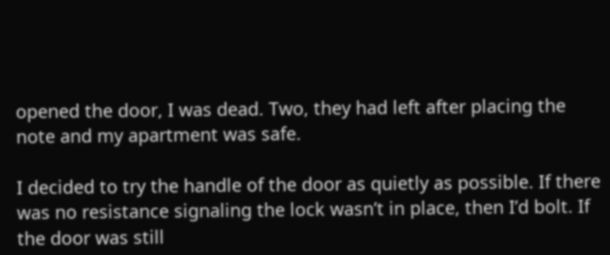opened the door, I was dead. Two, they had left after placing the note and my apartment was safe.

I decided to try the handle of the door as quietly as possible. If there was no resistance signaling the lock wasn’t in place, then I’d bolt. If the door was still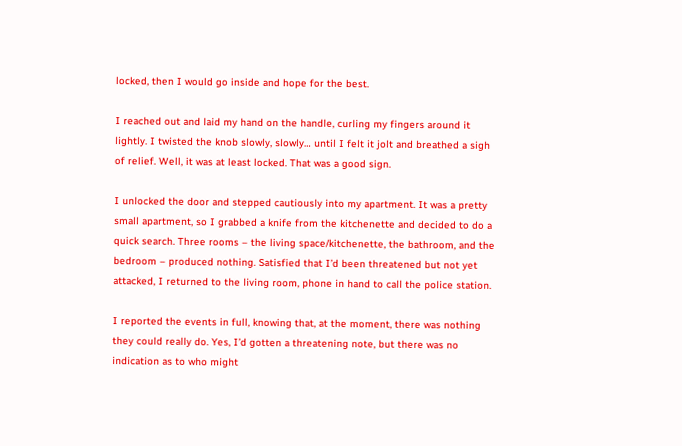locked, then I would go inside and hope for the best.

I reached out and laid my hand on the handle, curling my fingers around it lightly. I twisted the knob slowly, slowly… until I felt it jolt and breathed a sigh of relief. Well, it was at least locked. That was a good sign.

I unlocked the door and stepped cautiously into my apartment. It was a pretty small apartment, so I grabbed a knife from the kitchenette and decided to do a quick search. Three rooms – the living space/kitchenette, the bathroom, and the bedroom – produced nothing. Satisfied that I’d been threatened but not yet attacked, I returned to the living room, phone in hand to call the police station.

I reported the events in full, knowing that, at the moment, there was nothing they could really do. Yes, I’d gotten a threatening note, but there was no indication as to who might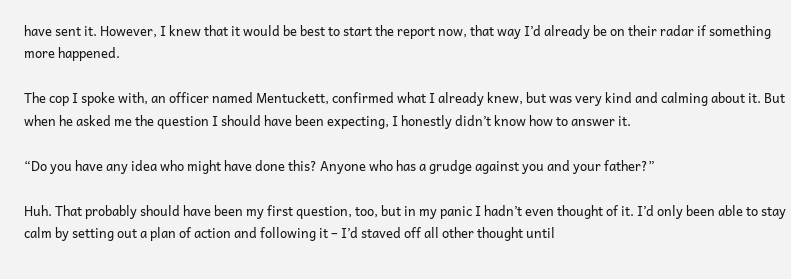have sent it. However, I knew that it would be best to start the report now, that way I’d already be on their radar if something more happened.

The cop I spoke with, an officer named Mentuckett, confirmed what I already knew, but was very kind and calming about it. But when he asked me the question I should have been expecting, I honestly didn’t know how to answer it.

“Do you have any idea who might have done this? Anyone who has a grudge against you and your father?”

Huh. That probably should have been my first question, too, but in my panic I hadn’t even thought of it. I’d only been able to stay calm by setting out a plan of action and following it – I’d staved off all other thought until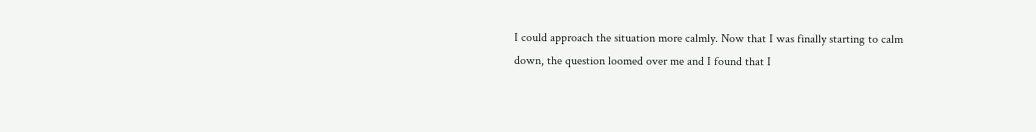I could approach the situation more calmly. Now that I was finally starting to calm down, the question loomed over me and I found that I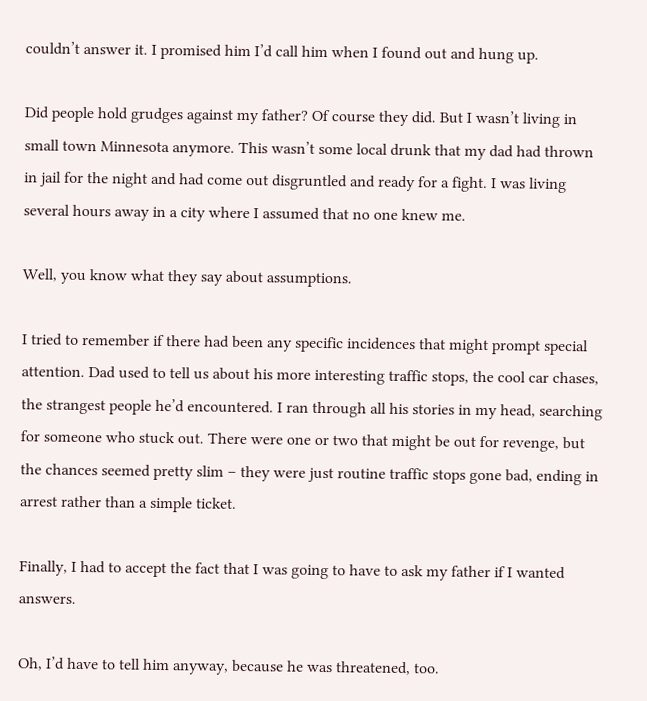couldn’t answer it. I promised him I’d call him when I found out and hung up.

Did people hold grudges against my father? Of course they did. But I wasn’t living in small town Minnesota anymore. This wasn’t some local drunk that my dad had thrown in jail for the night and had come out disgruntled and ready for a fight. I was living several hours away in a city where I assumed that no one knew me.

Well, you know what they say about assumptions.

I tried to remember if there had been any specific incidences that might prompt special attention. Dad used to tell us about his more interesting traffic stops, the cool car chases, the strangest people he’d encountered. I ran through all his stories in my head, searching for someone who stuck out. There were one or two that might be out for revenge, but the chances seemed pretty slim – they were just routine traffic stops gone bad, ending in arrest rather than a simple ticket.

Finally, I had to accept the fact that I was going to have to ask my father if I wanted answers.

Oh, I’d have to tell him anyway, because he was threatened, too.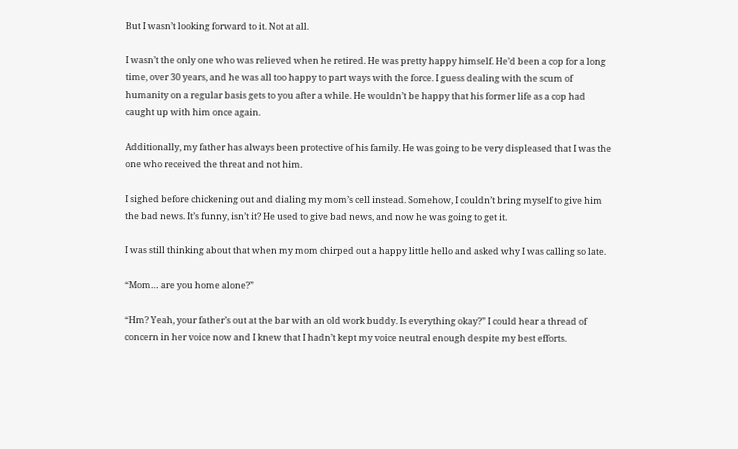But I wasn’t looking forward to it. Not at all.

I wasn’t the only one who was relieved when he retired. He was pretty happy himself. He’d been a cop for a long time, over 30 years, and he was all too happy to part ways with the force. I guess dealing with the scum of humanity on a regular basis gets to you after a while. He wouldn’t be happy that his former life as a cop had caught up with him once again.

Additionally, my father has always been protective of his family. He was going to be very displeased that I was the one who received the threat and not him.

I sighed before chickening out and dialing my mom’s cell instead. Somehow, I couldn’t bring myself to give him the bad news. It’s funny, isn’t it? He used to give bad news, and now he was going to get it.

I was still thinking about that when my mom chirped out a happy little hello and asked why I was calling so late.

“Mom… are you home alone?”

“Hm? Yeah, your father’s out at the bar with an old work buddy. Is everything okay?” I could hear a thread of concern in her voice now and I knew that I hadn’t kept my voice neutral enough despite my best efforts.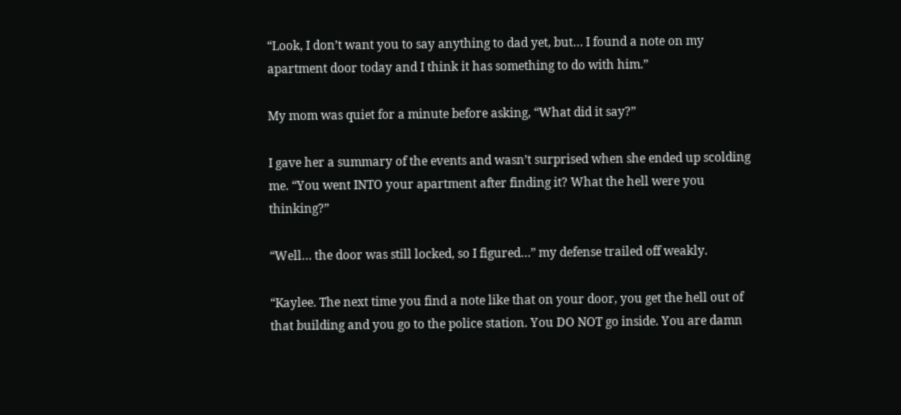“Look, I don’t want you to say anything to dad yet, but… I found a note on my apartment door today and I think it has something to do with him.”

My mom was quiet for a minute before asking, “What did it say?”

I gave her a summary of the events and wasn’t surprised when she ended up scolding me. “You went INTO your apartment after finding it? What the hell were you thinking?”

“Well… the door was still locked, so I figured…” my defense trailed off weakly.

“Kaylee. The next time you find a note like that on your door, you get the hell out of that building and you go to the police station. You DO NOT go inside. You are damn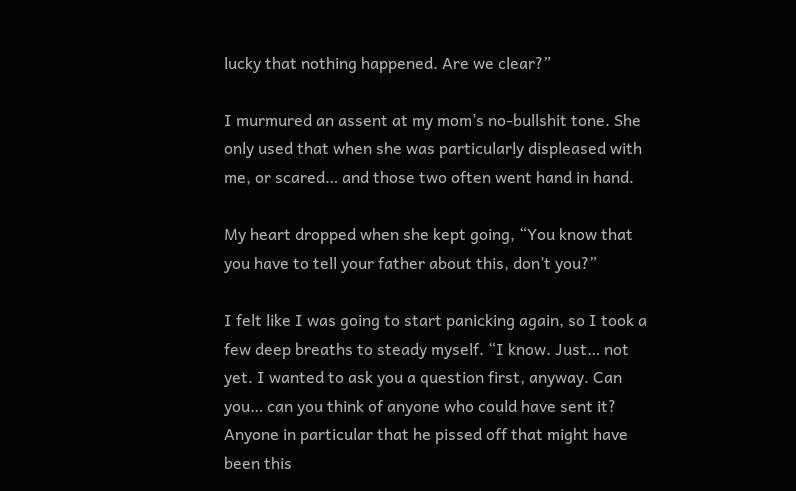lucky that nothing happened. Are we clear?”

I murmured an assent at my mom’s no-bullshit tone. She only used that when she was particularly displeased with me, or scared… and those two often went hand in hand.

My heart dropped when she kept going, “You know that you have to tell your father about this, don’t you?”

I felt like I was going to start panicking again, so I took a few deep breaths to steady myself. “I know. Just… not yet. I wanted to ask you a question first, anyway. Can you… can you think of anyone who could have sent it? Anyone in particular that he pissed off that might have been this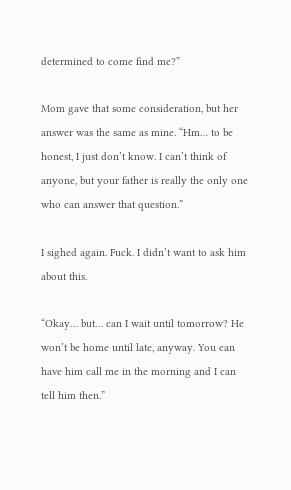determined to come find me?”

Mom gave that some consideration, but her answer was the same as mine. “Hm… to be honest, I just don’t know. I can’t think of anyone, but your father is really the only one who can answer that question.”

I sighed again. Fuck. I didn’t want to ask him about this.

“Okay… but… can I wait until tomorrow? He won’t be home until late, anyway. You can have him call me in the morning and I can tell him then.”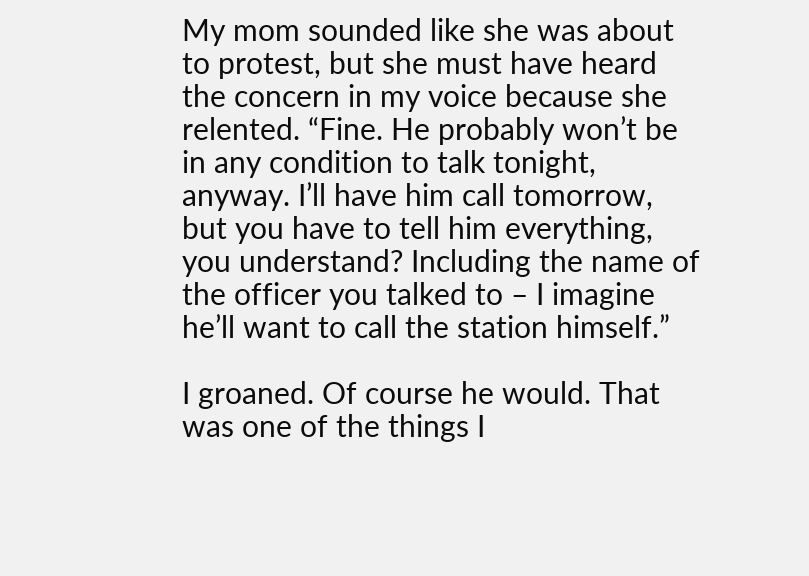My mom sounded like she was about to protest, but she must have heard the concern in my voice because she relented. “Fine. He probably won’t be in any condition to talk tonight, anyway. I’ll have him call tomorrow, but you have to tell him everything, you understand? Including the name of the officer you talked to – I imagine he’ll want to call the station himself.”

I groaned. Of course he would. That was one of the things I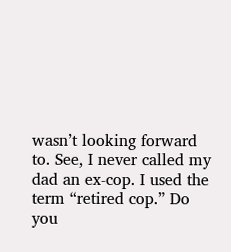wasn’t looking forward to. See, I never called my dad an ex-cop. I used the term “retired cop.” Do you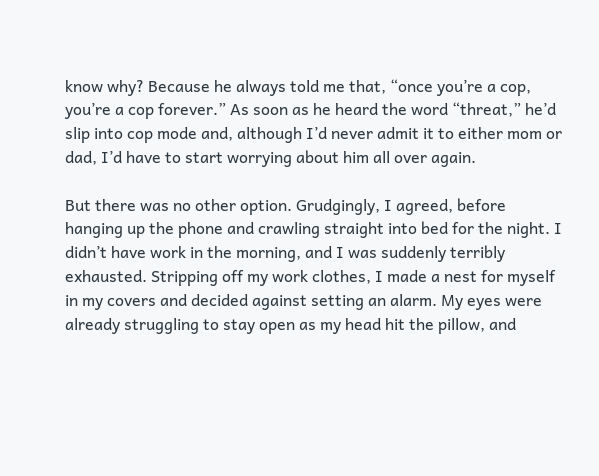know why? Because he always told me that, “once you’re a cop, you’re a cop forever.” As soon as he heard the word “threat,” he’d slip into cop mode and, although I’d never admit it to either mom or dad, I’d have to start worrying about him all over again.

But there was no other option. Grudgingly, I agreed, before hanging up the phone and crawling straight into bed for the night. I didn’t have work in the morning, and I was suddenly terribly exhausted. Stripping off my work clothes, I made a nest for myself in my covers and decided against setting an alarm. My eyes were already struggling to stay open as my head hit the pillow, and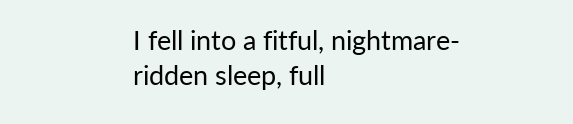I fell into a fitful, nightmare-ridden sleep, full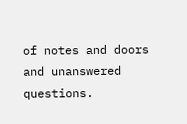of notes and doors and unanswered questions.